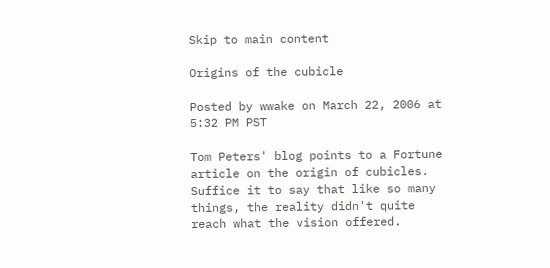Skip to main content

Origins of the cubicle

Posted by wwake on March 22, 2006 at 5:32 PM PST

Tom Peters' blog points to a Fortune article on the origin of cubicles. Suffice it to say that like so many things, the reality didn't quite reach what the vision offered.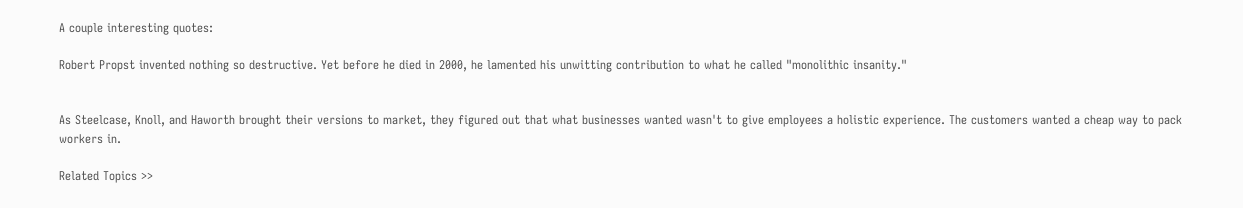A couple interesting quotes:

Robert Propst invented nothing so destructive. Yet before he died in 2000, he lamented his unwitting contribution to what he called "monolithic insanity."


As Steelcase, Knoll, and Haworth brought their versions to market, they figured out that what businesses wanted wasn't to give employees a holistic experience. The customers wanted a cheap way to pack workers in.

Related Topics >>